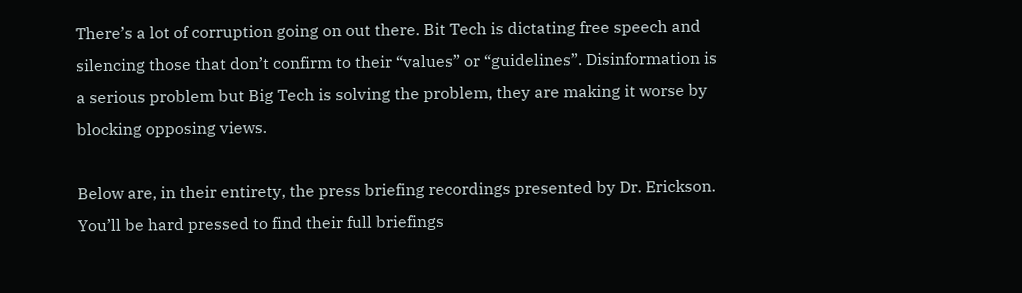There’s a lot of corruption going on out there. Bit Tech is dictating free speech and silencing those that don’t confirm to their “values” or “guidelines”. Disinformation is a serious problem but Big Tech is solving the problem, they are making it worse by blocking opposing views.

Below are, in their entirety, the press briefing recordings presented by Dr. Erickson. You’ll be hard pressed to find their full briefings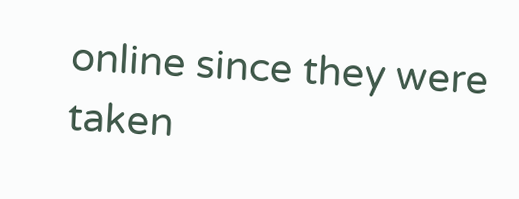online since they were taken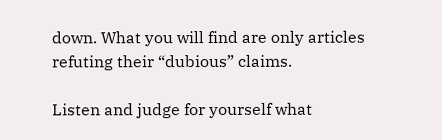down. What you will find are only articles refuting their “dubious” claims.

Listen and judge for yourself what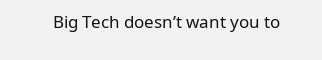Big Tech doesn’t want you to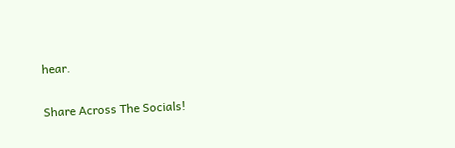hear.

Share Across The Socials!